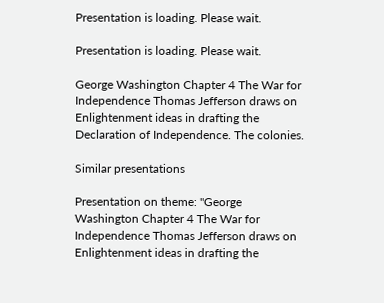Presentation is loading. Please wait.

Presentation is loading. Please wait.

George Washington Chapter 4 The War for Independence Thomas Jefferson draws on Enlightenment ideas in drafting the Declaration of Independence. The colonies.

Similar presentations

Presentation on theme: "George Washington Chapter 4 The War for Independence Thomas Jefferson draws on Enlightenment ideas in drafting the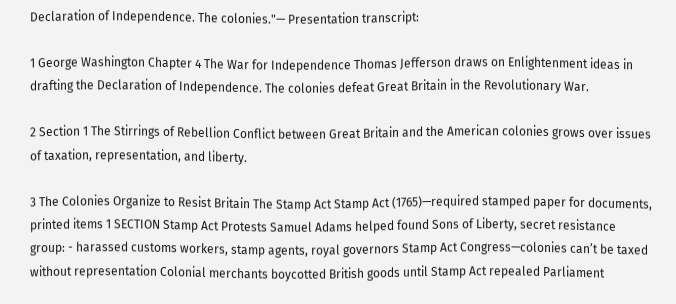Declaration of Independence. The colonies."— Presentation transcript:

1 George Washington Chapter 4 The War for Independence Thomas Jefferson draws on Enlightenment ideas in drafting the Declaration of Independence. The colonies defeat Great Britain in the Revolutionary War.

2 Section 1 The Stirrings of Rebellion Conflict between Great Britain and the American colonies grows over issues of taxation, representation, and liberty.

3 The Colonies Organize to Resist Britain The Stamp Act Stamp Act (1765)—required stamped paper for documents, printed items 1 SECTION Stamp Act Protests Samuel Adams helped found Sons of Liberty, secret resistance group: - harassed customs workers, stamp agents, royal governors Stamp Act Congress—colonies can’t be taxed without representation Colonial merchants boycotted British goods until Stamp Act repealed Parliament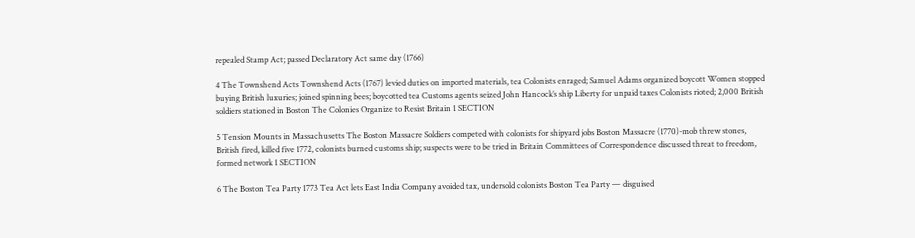repealed Stamp Act; passed Declaratory Act same day (1766)

4 The Townshend Acts Townshend Acts (1767) levied duties on imported materials, tea Colonists enraged; Samuel Adams organized boycott Women stopped buying British luxuries; joined spinning bees; boycotted tea Customs agents seized John Hancock’s ship Liberty for unpaid taxes Colonists rioted; 2,000 British soldiers stationed in Boston The Colonies Organize to Resist Britain 1 SECTION

5 Tension Mounts in Massachusetts The Boston Massacre Soldiers competed with colonists for shipyard jobs Boston Massacre (1770)-mob threw stones, British fired, killed five 1772, colonists burned customs ship; suspects were to be tried in Britain Committees of Correspondence discussed threat to freedom, formed network 1 SECTION

6 The Boston Tea Party 1773 Tea Act lets East India Company avoided tax, undersold colonists Boston Tea Party — disguised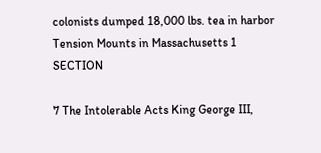colonists dumped 18,000 lbs. tea in harbor Tension Mounts in Massachusetts 1 SECTION

7 The Intolerable Acts King George III,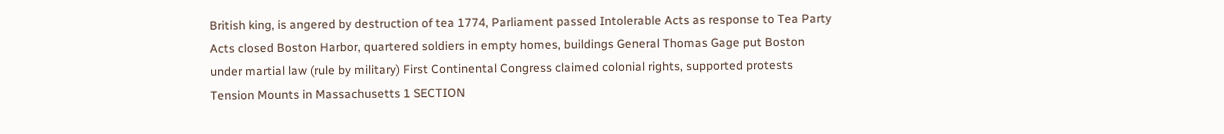British king, is angered by destruction of tea 1774, Parliament passed Intolerable Acts as response to Tea Party Acts closed Boston Harbor, quartered soldiers in empty homes, buildings General Thomas Gage put Boston under martial law (rule by military) First Continental Congress claimed colonial rights, supported protests Tension Mounts in Massachusetts 1 SECTION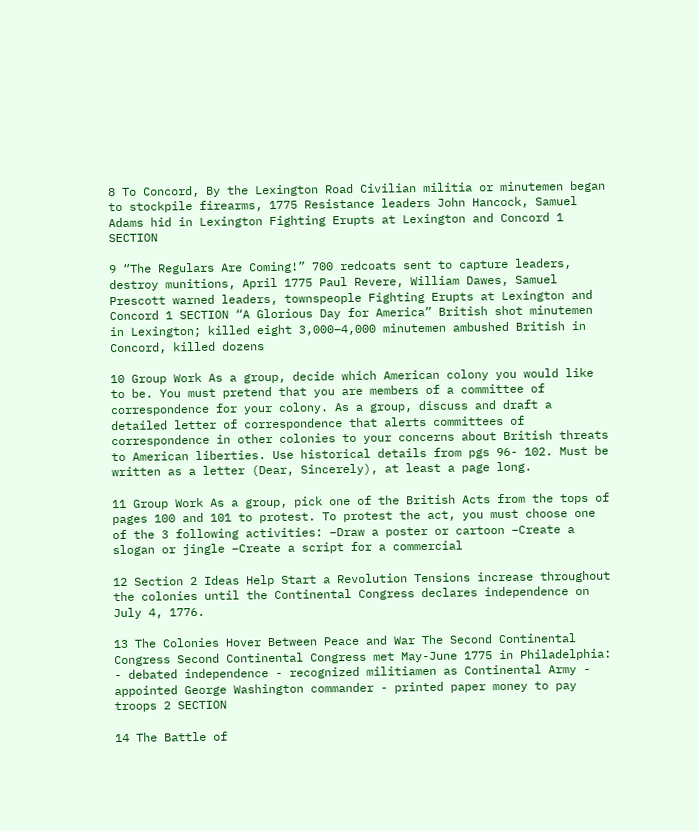8 To Concord, By the Lexington Road Civilian militia or minutemen began to stockpile firearms, 1775 Resistance leaders John Hancock, Samuel Adams hid in Lexington Fighting Erupts at Lexington and Concord 1 SECTION

9 “The Regulars Are Coming!” 700 redcoats sent to capture leaders, destroy munitions, April 1775 Paul Revere, William Dawes, Samuel Prescott warned leaders, townspeople Fighting Erupts at Lexington and Concord 1 SECTION “A Glorious Day for America” British shot minutemen in Lexington; killed eight 3,000–4,000 minutemen ambushed British in Concord, killed dozens

10 Group Work As a group, decide which American colony you would like to be. You must pretend that you are members of a committee of correspondence for your colony. As a group, discuss and draft a detailed letter of correspondence that alerts committees of correspondence in other colonies to your concerns about British threats to American liberties. Use historical details from pgs 96- 102. Must be written as a letter (Dear, Sincerely), at least a page long.

11 Group Work As a group, pick one of the British Acts from the tops of pages 100 and 101 to protest. To protest the act, you must choose one of the 3 following activities: –Draw a poster or cartoon –Create a slogan or jingle –Create a script for a commercial

12 Section 2 Ideas Help Start a Revolution Tensions increase throughout the colonies until the Continental Congress declares independence on July 4, 1776.

13 The Colonies Hover Between Peace and War The Second Continental Congress Second Continental Congress met May-June 1775 in Philadelphia: - debated independence - recognized militiamen as Continental Army - appointed George Washington commander - printed paper money to pay troops 2 SECTION

14 The Battle of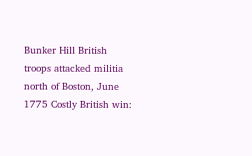Bunker Hill British troops attacked militia north of Boston, June 1775 Costly British win: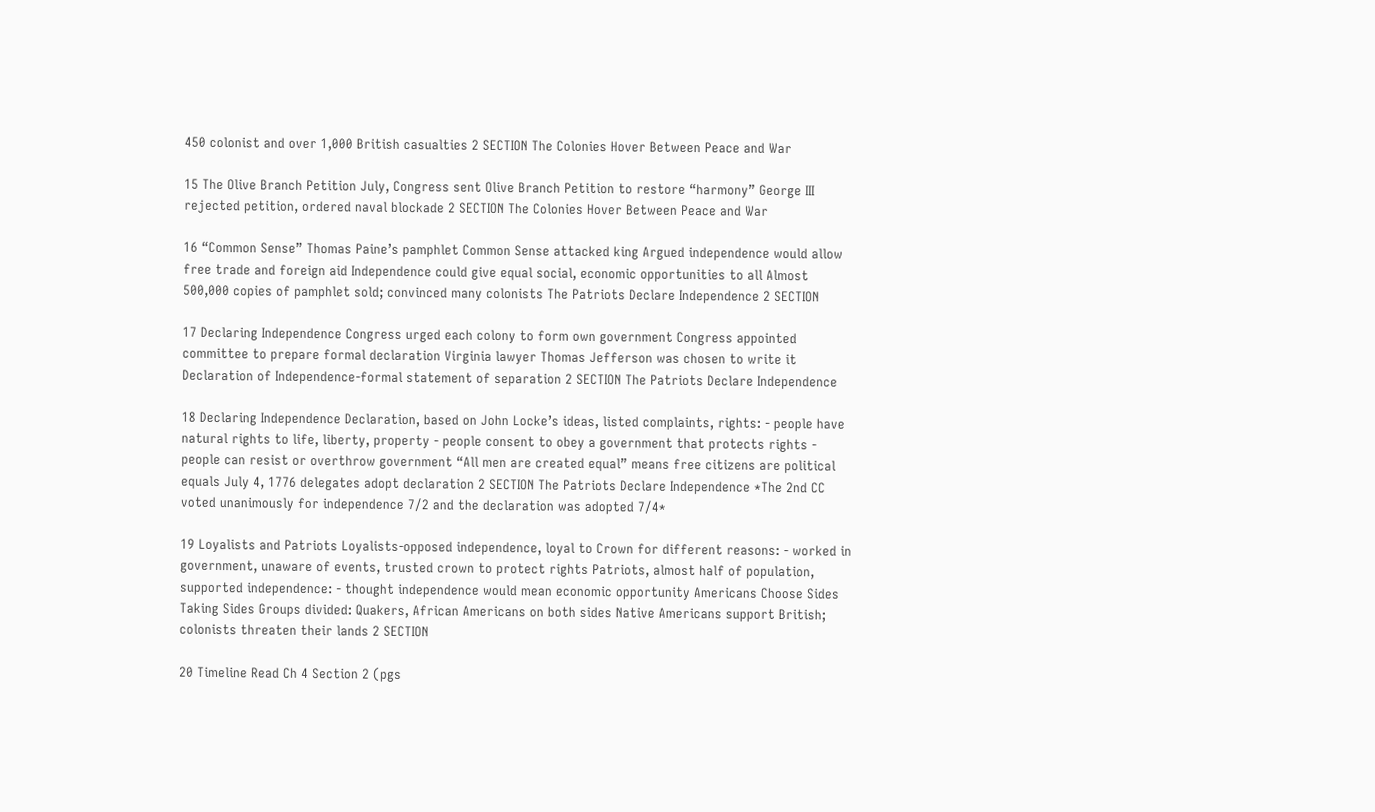450 colonist and over 1,000 British casualties 2 SECTION The Colonies Hover Between Peace and War

15 The Olive Branch Petition July, Congress sent Olive Branch Petition to restore “harmony” George III rejected petition, ordered naval blockade 2 SECTION The Colonies Hover Between Peace and War

16 “Common Sense” Thomas Paine’s pamphlet Common Sense attacked king Argued independence would allow free trade and foreign aid Independence could give equal social, economic opportunities to all Almost 500,000 copies of pamphlet sold; convinced many colonists The Patriots Declare Independence 2 SECTION

17 Declaring Independence Congress urged each colony to form own government Congress appointed committee to prepare formal declaration Virginia lawyer Thomas Jefferson was chosen to write it Declaration of Independence-formal statement of separation 2 SECTION The Patriots Declare Independence

18 Declaring Independence Declaration, based on John Locke’s ideas, listed complaints, rights: - people have natural rights to life, liberty, property - people consent to obey a government that protects rights - people can resist or overthrow government “All men are created equal” means free citizens are political equals July 4, 1776 delegates adopt declaration 2 SECTION The Patriots Declare Independence *The 2nd CC voted unanimously for independence 7/2 and the declaration was adopted 7/4*

19 Loyalists and Patriots Loyalists-opposed independence, loyal to Crown for different reasons: - worked in government, unaware of events, trusted crown to protect rights Patriots, almost half of population, supported independence: - thought independence would mean economic opportunity Americans Choose Sides Taking Sides Groups divided: Quakers, African Americans on both sides Native Americans support British; colonists threaten their lands 2 SECTION

20 Timeline Read Ch 4 Section 2 (pgs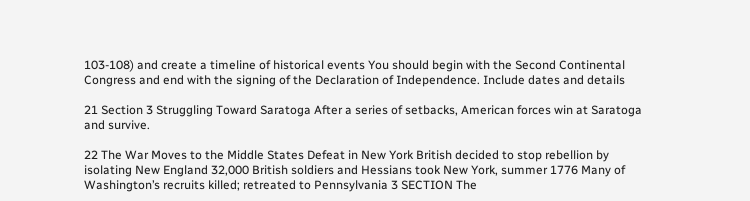103-108) and create a timeline of historical events You should begin with the Second Continental Congress and end with the signing of the Declaration of Independence. Include dates and details

21 Section 3 Struggling Toward Saratoga After a series of setbacks, American forces win at Saratoga and survive.

22 The War Moves to the Middle States Defeat in New York British decided to stop rebellion by isolating New England 32,000 British soldiers and Hessians took New York, summer 1776 Many of Washington’s recruits killed; retreated to Pennsylvania 3 SECTION The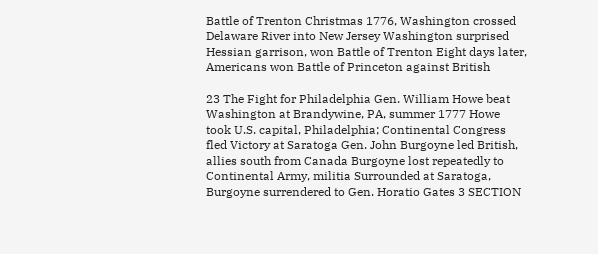Battle of Trenton Christmas 1776, Washington crossed Delaware River into New Jersey Washington surprised Hessian garrison, won Battle of Trenton Eight days later, Americans won Battle of Princeton against British

23 The Fight for Philadelphia Gen. William Howe beat Washington at Brandywine, PA, summer 1777 Howe took U.S. capital, Philadelphia; Continental Congress fled Victory at Saratoga Gen. John Burgoyne led British, allies south from Canada Burgoyne lost repeatedly to Continental Army, militia Surrounded at Saratoga, Burgoyne surrendered to Gen. Horatio Gates 3 SECTION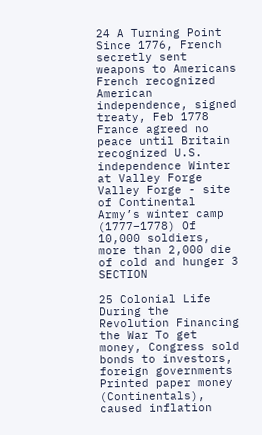24 A Turning Point Since 1776, French secretly sent weapons to Americans French recognized American independence, signed treaty, Feb 1778 France agreed no peace until Britain recognized U.S. independence Winter at Valley Forge Valley Forge - site of Continental Army’s winter camp (1777–1778) Of 10,000 soldiers, more than 2,000 die of cold and hunger 3 SECTION

25 Colonial Life During the Revolution Financing the War To get money, Congress sold bonds to investors, foreign governments Printed paper money (Continentals), caused inflation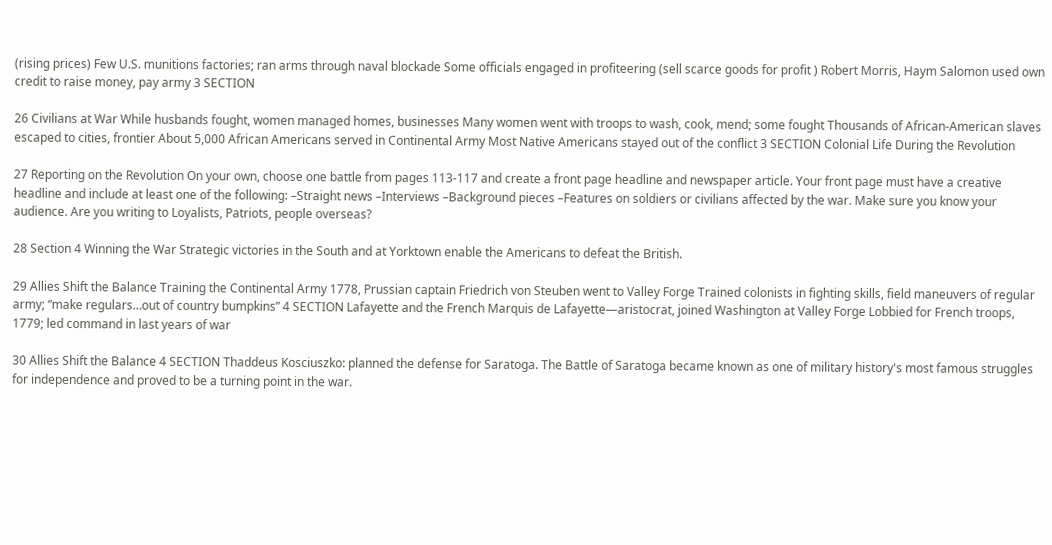(rising prices) Few U.S. munitions factories; ran arms through naval blockade Some officials engaged in profiteering (sell scarce goods for profit ) Robert Morris, Haym Salomon used own credit to raise money, pay army 3 SECTION

26 Civilians at War While husbands fought, women managed homes, businesses Many women went with troops to wash, cook, mend; some fought Thousands of African-American slaves escaped to cities, frontier About 5,000 African Americans served in Continental Army Most Native Americans stayed out of the conflict 3 SECTION Colonial Life During the Revolution

27 Reporting on the Revolution On your own, choose one battle from pages 113-117 and create a front page headline and newspaper article. Your front page must have a creative headline and include at least one of the following: –Straight news –Interviews –Background pieces –Features on soldiers or civilians affected by the war. Make sure you know your audience. Are you writing to Loyalists, Patriots, people overseas?

28 Section 4 Winning the War Strategic victories in the South and at Yorktown enable the Americans to defeat the British.

29 Allies Shift the Balance Training the Continental Army 1778, Prussian captain Friedrich von Steuben went to Valley Forge Trained colonists in fighting skills, field maneuvers of regular army; “make regulars…out of country bumpkins” 4 SECTION Lafayette and the French Marquis de Lafayette—aristocrat, joined Washington at Valley Forge Lobbied for French troops, 1779; led command in last years of war

30 Allies Shift the Balance 4 SECTION Thaddeus Kosciuszko: planned the defense for Saratoga. The Battle of Saratoga became known as one of military history's most famous struggles for independence and proved to be a turning point in the war.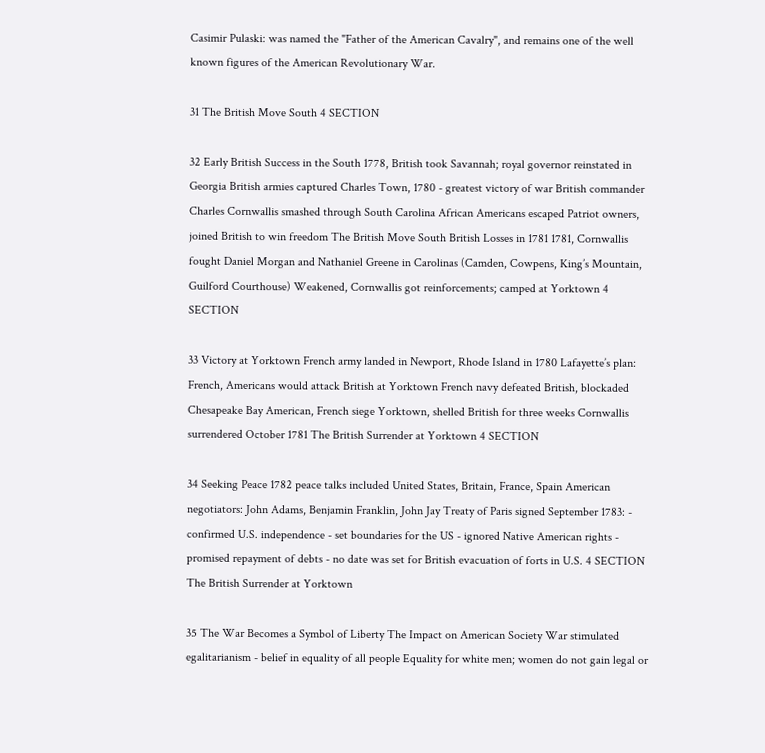Casimir Pulaski: was named the "Father of the American Cavalry", and remains one of the well known figures of the American Revolutionary War.

31 The British Move South 4 SECTION

32 Early British Success in the South 1778, British took Savannah; royal governor reinstated in Georgia British armies captured Charles Town, 1780 - greatest victory of war British commander Charles Cornwallis smashed through South Carolina African Americans escaped Patriot owners, joined British to win freedom The British Move South British Losses in 1781 1781, Cornwallis fought Daniel Morgan and Nathaniel Greene in Carolinas (Camden, Cowpens, King’s Mountain, Guilford Courthouse) Weakened, Cornwallis got reinforcements; camped at Yorktown 4 SECTION

33 Victory at Yorktown French army landed in Newport, Rhode Island in 1780 Lafayette’s plan: French, Americans would attack British at Yorktown French navy defeated British, blockaded Chesapeake Bay American, French siege Yorktown, shelled British for three weeks Cornwallis surrendered October 1781 The British Surrender at Yorktown 4 SECTION

34 Seeking Peace 1782 peace talks included United States, Britain, France, Spain American negotiators: John Adams, Benjamin Franklin, John Jay Treaty of Paris signed September 1783: - confirmed U.S. independence - set boundaries for the US - ignored Native American rights - promised repayment of debts - no date was set for British evacuation of forts in U.S. 4 SECTION The British Surrender at Yorktown

35 The War Becomes a Symbol of Liberty The Impact on American Society War stimulated egalitarianism - belief in equality of all people Equality for white men; women do not gain legal or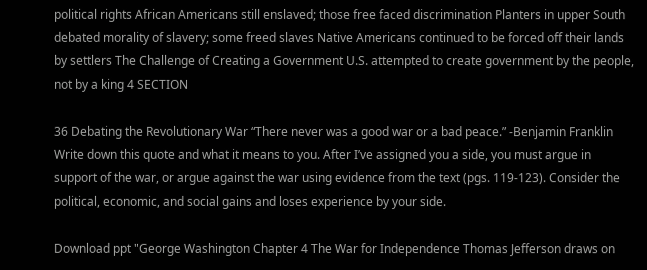political rights African Americans still enslaved; those free faced discrimination Planters in upper South debated morality of slavery; some freed slaves Native Americans continued to be forced off their lands by settlers The Challenge of Creating a Government U.S. attempted to create government by the people, not by a king 4 SECTION

36 Debating the Revolutionary War “There never was a good war or a bad peace.” -Benjamin Franklin Write down this quote and what it means to you. After I’ve assigned you a side, you must argue in support of the war, or argue against the war using evidence from the text (pgs. 119-123). Consider the political, economic, and social gains and loses experience by your side.

Download ppt "George Washington Chapter 4 The War for Independence Thomas Jefferson draws on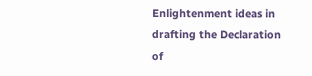Enlightenment ideas in drafting the Declaration of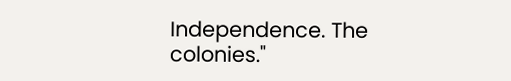Independence. The colonies."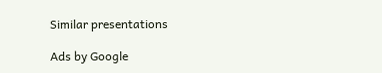Similar presentations

Ads by Google